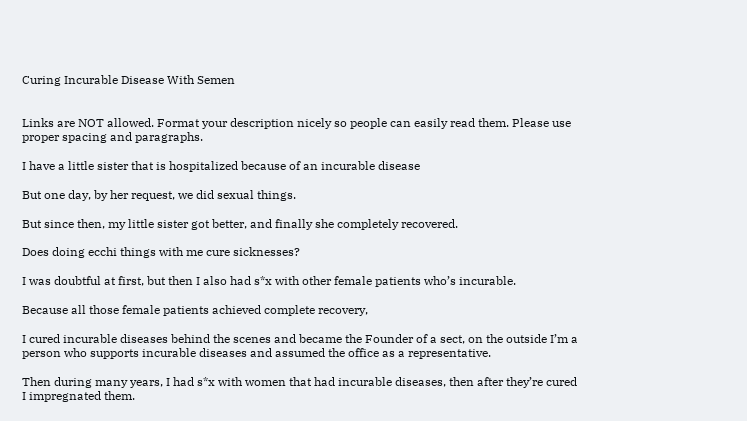Curing Incurable Disease With Semen


Links are NOT allowed. Format your description nicely so people can easily read them. Please use proper spacing and paragraphs.

I have a little sister that is hospitalized because of an incurable disease

But one day, by her request, we did sexual things.

But since then, my little sister got better, and finally she completely recovered.

Does doing ecchi things with me cure sicknesses?

I was doubtful at first, but then I also had s*x with other female patients who’s incurable.

Because all those female patients achieved complete recovery,

I cured incurable diseases behind the scenes and became the Founder of a sect, on the outside I’m a person who supports incurable diseases and assumed the office as a representative.

Then during many years, I had s*x with women that had incurable diseases, then after they’re cured I impregnated them.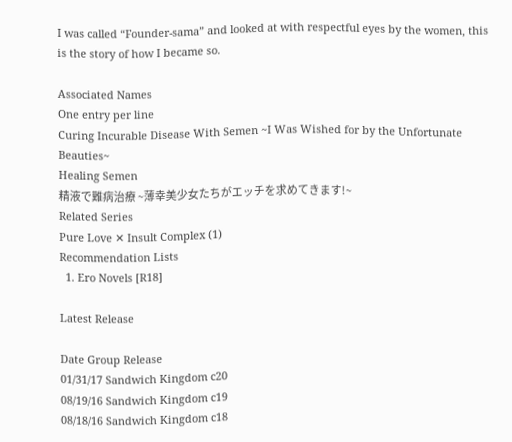I was called “Founder-sama” and looked at with respectful eyes by the women, this is the story of how I became so.

Associated Names
One entry per line
Curing Incurable Disease With Semen ~I Was Wished for by the Unfortunate Beauties~
Healing Semen
精液で難病治療 ~薄幸美少女たちがエッチを求めてきます!~
Related Series
Pure Love ✕ Insult Complex (1)
Recommendation Lists
  1. Ero Novels [R18]

Latest Release

Date Group Release
01/31/17 Sandwich Kingdom c20
08/19/16 Sandwich Kingdom c19
08/18/16 Sandwich Kingdom c18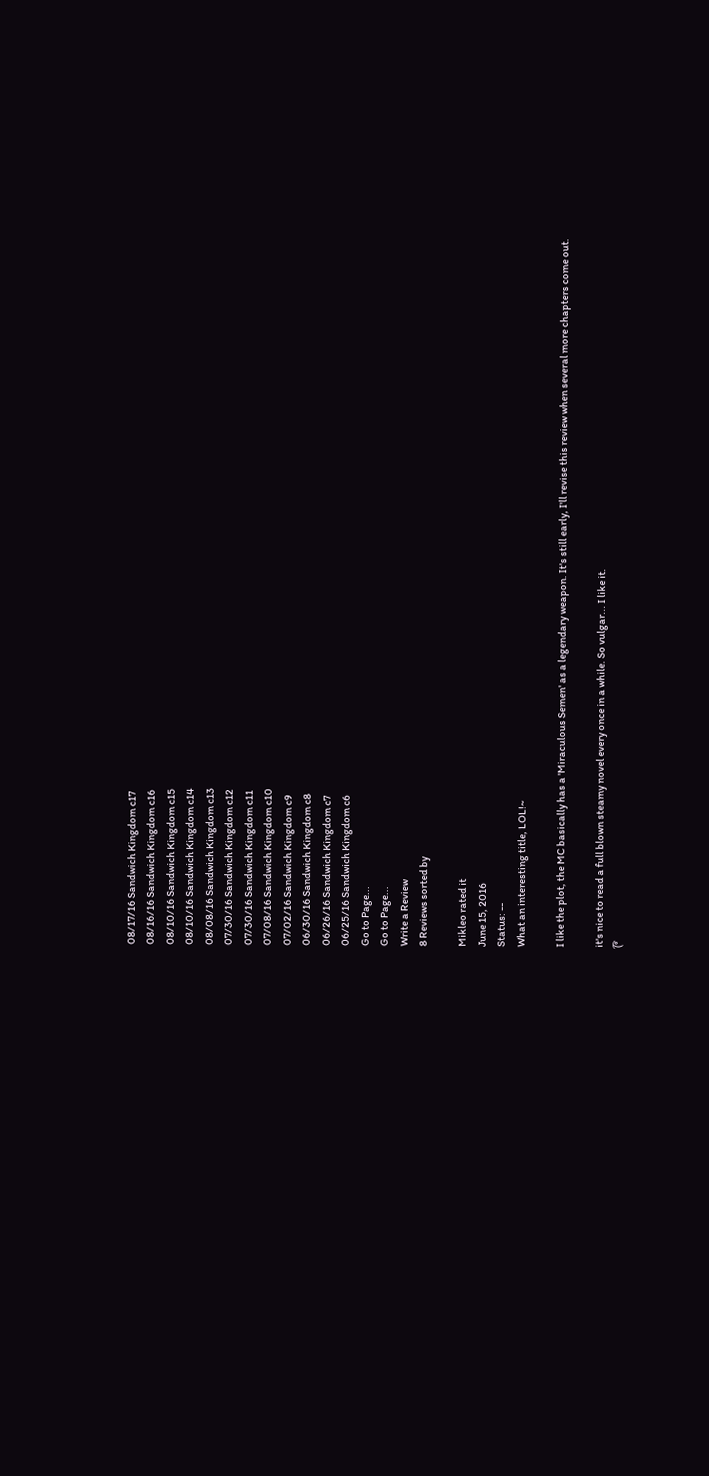08/17/16 Sandwich Kingdom c17
08/16/16 Sandwich Kingdom c16
08/10/16 Sandwich Kingdom c15
08/10/16 Sandwich Kingdom c14
08/08/16 Sandwich Kingdom c13
07/30/16 Sandwich Kingdom c12
07/30/16 Sandwich Kingdom c11
07/08/16 Sandwich Kingdom c10
07/02/16 Sandwich Kingdom c9
06/30/16 Sandwich Kingdom c8
06/26/16 Sandwich Kingdom c7
06/25/16 Sandwich Kingdom c6
Go to Page...
Go to Page...
Write a Review
8 Reviews sorted by

Mikleo rated it
June 15, 2016
Status: --
What an interesting title, LOL!~

I like the plot, the MC basically has a 'Miraculous Semen' as a legendary weapon. It's still early, I'll revise this review when several more chapters come out.

it's nice to read a full blown steamy novel every once in a while. So vulgar... I like it.
(͡°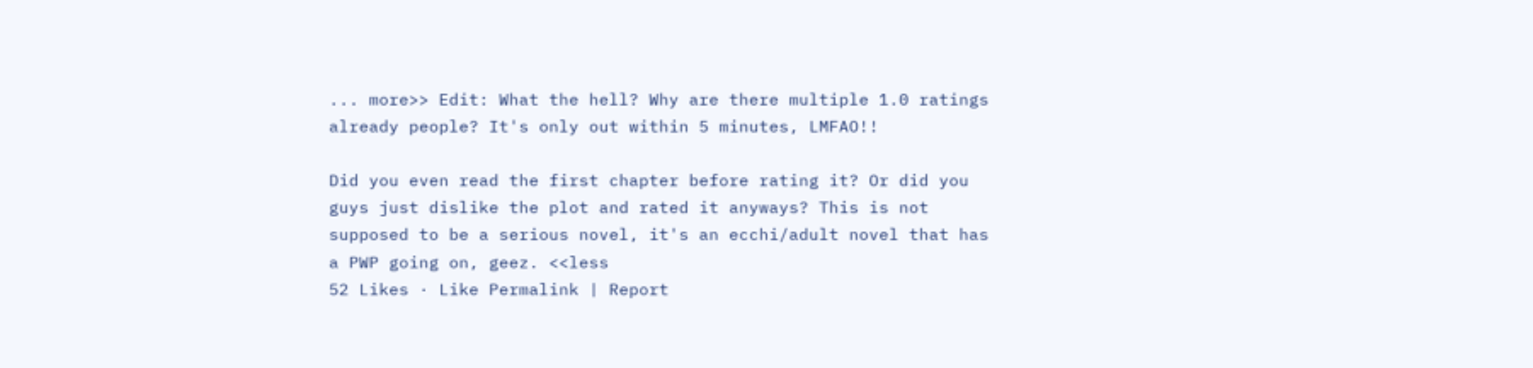... more>> Edit: What the hell? Why are there multiple 1.0 ratings already people? It's only out within 5 minutes, LMFAO!!

Did you even read the first chapter before rating it? Or did you guys just dislike the plot and rated it anyways? This is not supposed to be a serious novel, it's an ecchi/adult novel that has a PWP going on, geez. <<less
52 Likes · Like Permalink | Report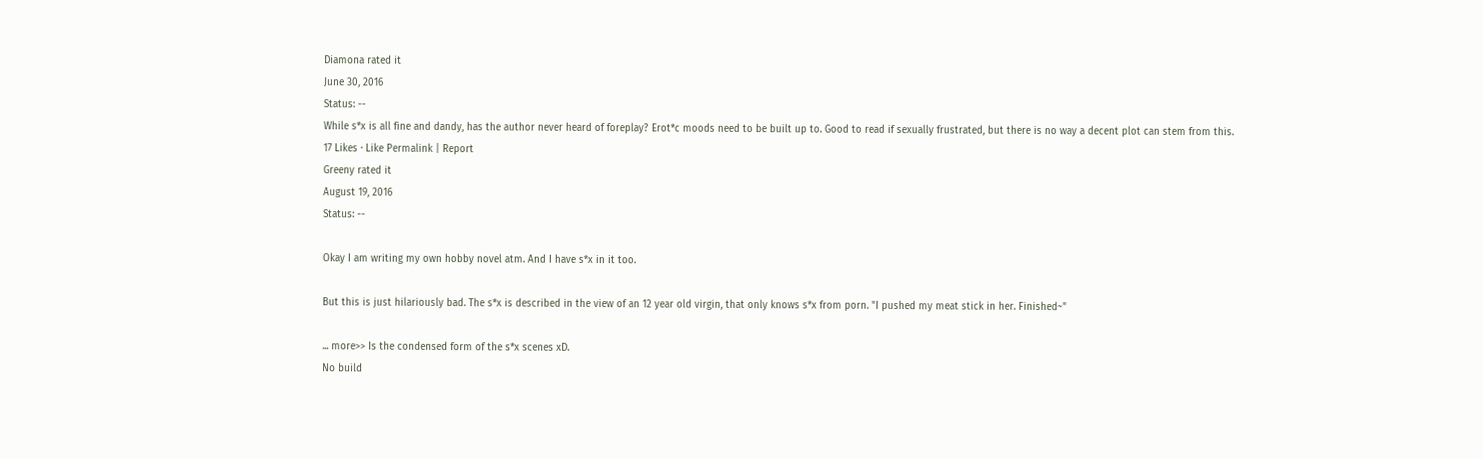Diamona rated it
June 30, 2016
Status: --
While s*x is all fine and dandy, has the author never heard of foreplay? Erot*c moods need to be built up to. Good to read if sexually frustrated, but there is no way a decent plot can stem from this.
17 Likes · Like Permalink | Report
Greeny rated it
August 19, 2016
Status: --

Okay I am writing my own hobby novel atm. And I have s*x in it too.

But this is just hilariously bad. The s*x is described in the view of an 12 year old virgin, that only knows s*x from porn. "I pushed my meat stick in her. Finished~"

... more>> Is the condensed form of the s*x scenes xD.
No build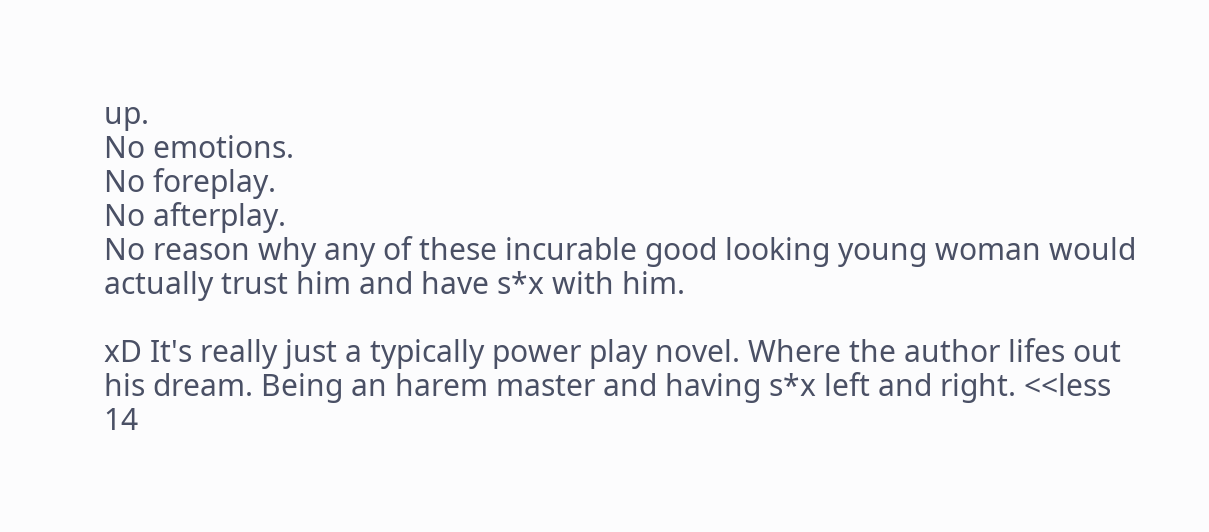up.
No emotions.
No foreplay.
No afterplay.
No reason why any of these incurable good looking young woman would actually trust him and have s*x with him.

xD It's really just a typically power play novel. Where the author lifes out his dream. Being an harem master and having s*x left and right. <<less
14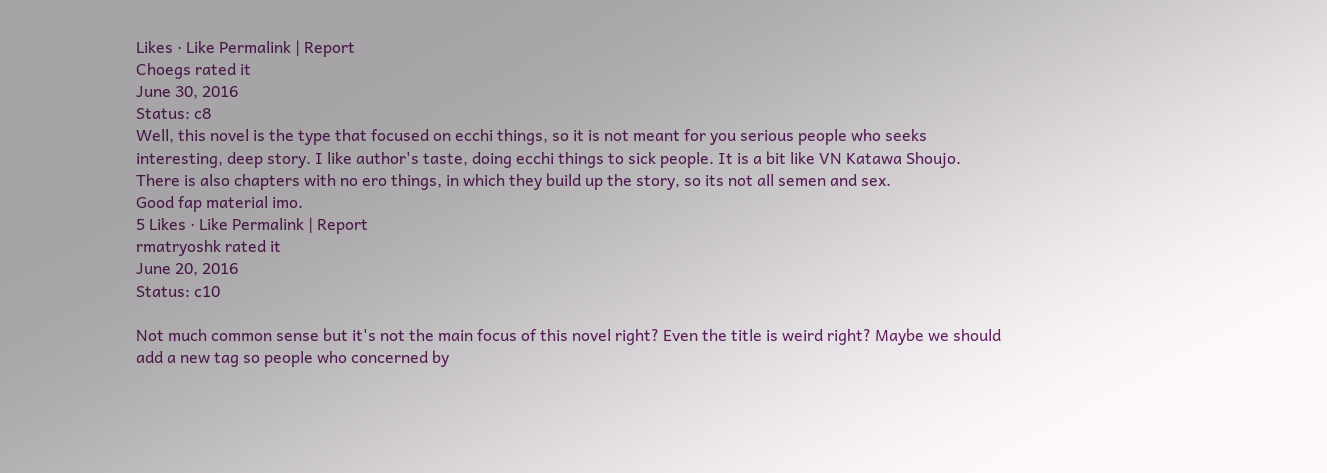Likes · Like Permalink | Report
Choegs rated it
June 30, 2016
Status: c8
Well, this novel is the type that focused on ecchi things, so it is not meant for you serious people who seeks interesting, deep story. I like author's taste, doing ecchi things to sick people. It is a bit like VN Katawa Shoujo.
There is also chapters with no ero things, in which they build up the story, so its not all semen and sex.
Good fap material imo.
5 Likes · Like Permalink | Report
rmatryoshk rated it
June 20, 2016
Status: c10

Not much common sense but it's not the main focus of this novel right? Even the title is weird right? Maybe we should add a new tag so people who concerned by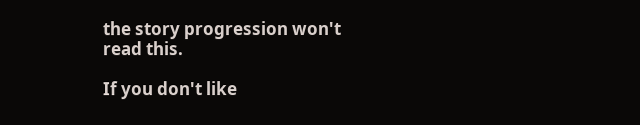the story progression won't read this.

If you don't like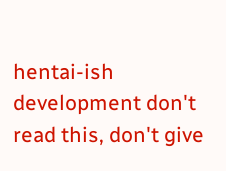hentai-ish development don't read this, don't give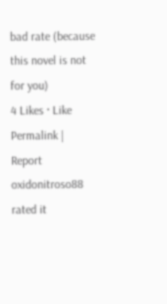bad rate (because this novel is not for you)
4 Likes · Like Permalink | Report
oxidonitroso88 rated it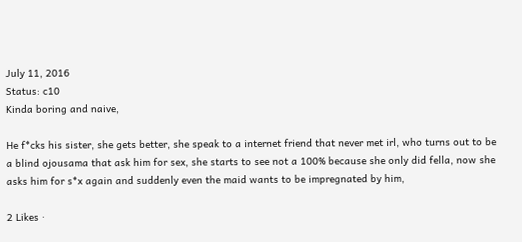July 11, 2016
Status: c10
Kinda boring and naive,

He f*cks his sister, she gets better, she speak to a internet friend that never met irl, who turns out to be a blind ojousama that ask him for sex, she starts to see not a 100% because she only did fella, now she asks him for s*x again and suddenly even the maid wants to be impregnated by him,

2 Likes ·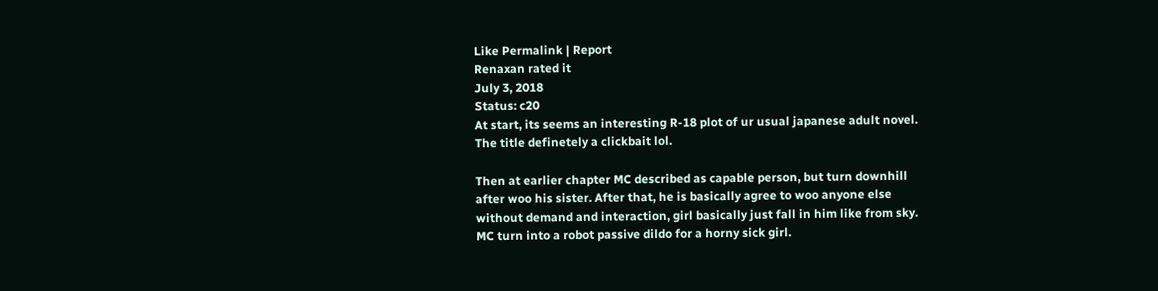Like Permalink | Report
Renaxan rated it
July 3, 2018
Status: c20
At start, its seems an interesting R-18 plot of ur usual japanese adult novel. The title definetely a clickbait lol.

Then at earlier chapter MC described as capable person, but turn downhill after woo his sister. After that, he is basically agree to woo anyone else without demand and interaction, girl basically just fall in him like from sky. MC turn into a robot passive dildo for a horny sick girl.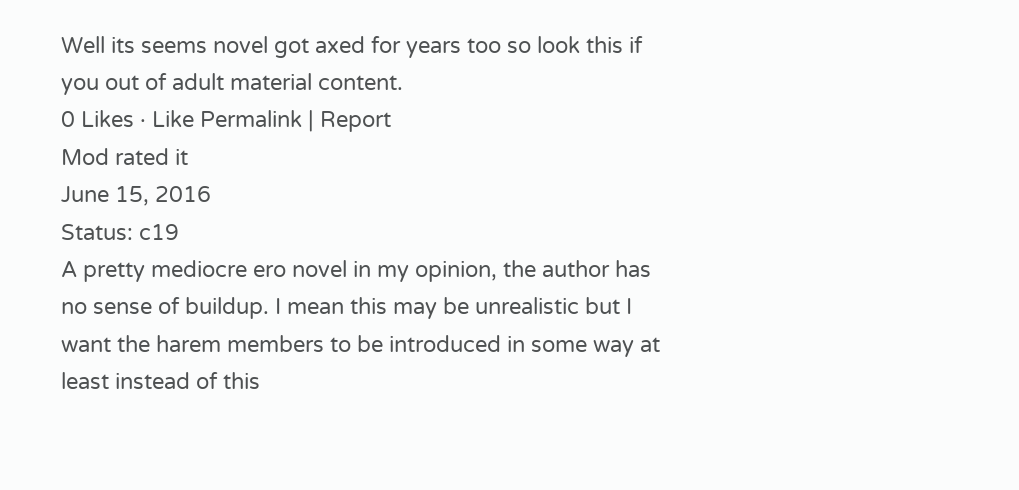Well its seems novel got axed for years too so look this if you out of adult material content.
0 Likes · Like Permalink | Report
Mod rated it
June 15, 2016
Status: c19
A pretty mediocre ero novel in my opinion, the author has no sense of buildup. I mean this may be unrealistic but I want the harem members to be introduced in some way at least instead of this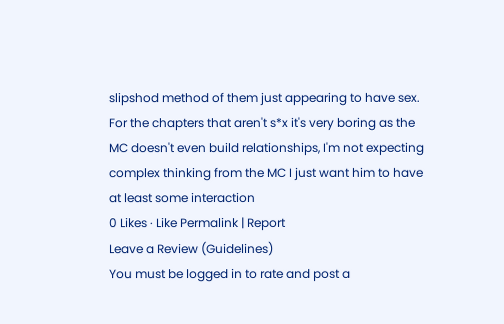slipshod method of them just appearing to have sex. For the chapters that aren't s*x it's very boring as the MC doesn't even build relationships, I'm not expecting complex thinking from the MC I just want him to have at least some interaction
0 Likes · Like Permalink | Report
Leave a Review (Guidelines)
You must be logged in to rate and post a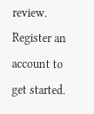review. Register an account to get started.